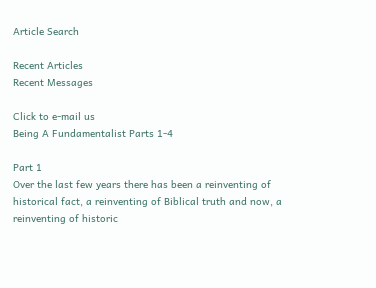Article Search

Recent Articles
Recent Messages

Click to e-mail us
Being A Fundamentalist Parts 1-4

Part 1
Over the last few years there has been a reinventing of historical fact, a reinventing of Biblical truth and now, a reinventing of historic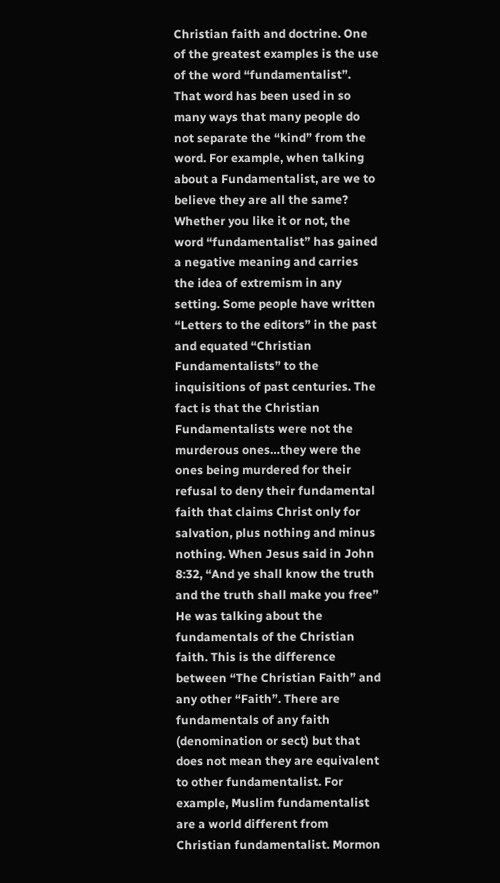Christian faith and doctrine. One of the greatest examples is the use of the word “fundamentalist”. That word has been used in so many ways that many people do not separate the “kind” from the word. For example, when talking about a Fundamentalist, are we to believe they are all the same? Whether you like it or not, the word “fundamentalist” has gained a negative meaning and carries the idea of extremism in any setting. Some people have written “Letters to the editors” in the past and equated “Christian Fundamentalists” to the inquisitions of past centuries. The fact is that the Christian Fundamentalists were not the murderous ones…they were the ones being murdered for their refusal to deny their fundamental faith that claims Christ only for salvation, plus nothing and minus nothing. When Jesus said in John 8:32, “And ye shall know the truth and the truth shall make you free” He was talking about the fundamentals of the Christian faith. This is the difference between “The Christian Faith” and any other “Faith”. There are fundamentals of any faith (denomination or sect) but that does not mean they are equivalent to other fundamentalist. For example, Muslim fundamentalist are a world different from Christian fundamentalist. Mormon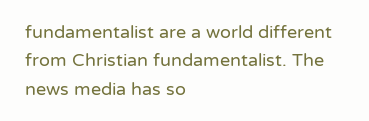fundamentalist are a world different from Christian fundamentalist. The news media has so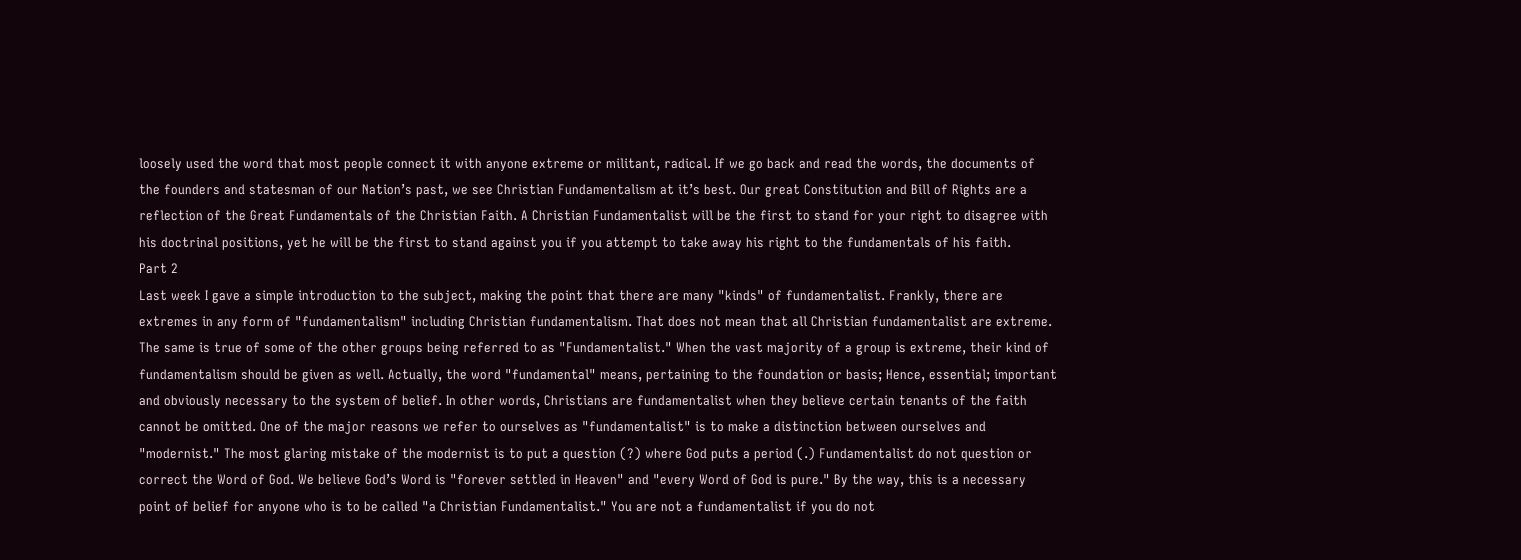loosely used the word that most people connect it with anyone extreme or militant, radical. If we go back and read the words, the documents of the founders and statesman of our Nation’s past, we see Christian Fundamentalism at it’s best. Our great Constitution and Bill of Rights are a reflection of the Great Fundamentals of the Christian Faith. A Christian Fundamentalist will be the first to stand for your right to disagree with his doctrinal positions, yet he will be the first to stand against you if you attempt to take away his right to the fundamentals of his faith.
Part 2
Last week I gave a simple introduction to the subject, making the point that there are many "kinds" of fundamentalist. Frankly, there are extremes in any form of "fundamentalism" including Christian fundamentalism. That does not mean that all Christian fundamentalist are extreme. The same is true of some of the other groups being referred to as "Fundamentalist." When the vast majority of a group is extreme, their kind of fundamentalism should be given as well. Actually, the word "fundamental" means, pertaining to the foundation or basis; Hence, essential; important and obviously necessary to the system of belief. In other words, Christians are fundamentalist when they believe certain tenants of the faith cannot be omitted. One of the major reasons we refer to ourselves as "fundamentalist" is to make a distinction between ourselves and "modernist." The most glaring mistake of the modernist is to put a question (?) where God puts a period (.) Fundamentalist do not question or correct the Word of God. We believe God’s Word is "forever settled in Heaven" and "every Word of God is pure." By the way, this is a necessary point of belief for anyone who is to be called "a Christian Fundamentalist." You are not a fundamentalist if you do not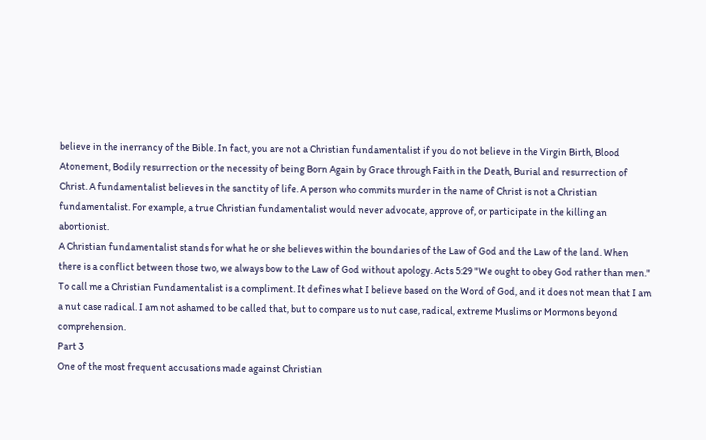believe in the inerrancy of the Bible. In fact, you are not a Christian fundamentalist if you do not believe in the Virgin Birth, Blood Atonement, Bodily resurrection or the necessity of being Born Again by Grace through Faith in the Death, Burial and resurrection of Christ. A fundamentalist believes in the sanctity of life. A person who commits murder in the name of Christ is not a Christian fundamentalist. For example, a true Christian fundamentalist would never advocate, approve of, or participate in the killing an abortionist.
A Christian fundamentalist stands for what he or she believes within the boundaries of the Law of God and the Law of the land. When there is a conflict between those two, we always bow to the Law of God without apology. Acts 5:29 "We ought to obey God rather than men."
To call me a Christian Fundamentalist is a compliment. It defines what I believe based on the Word of God, and it does not mean that I am a nut case radical. I am not ashamed to be called that, but to compare us to nut case, radical, extreme Muslims or Mormons beyond comprehension.
Part 3
One of the most frequent accusations made against Christian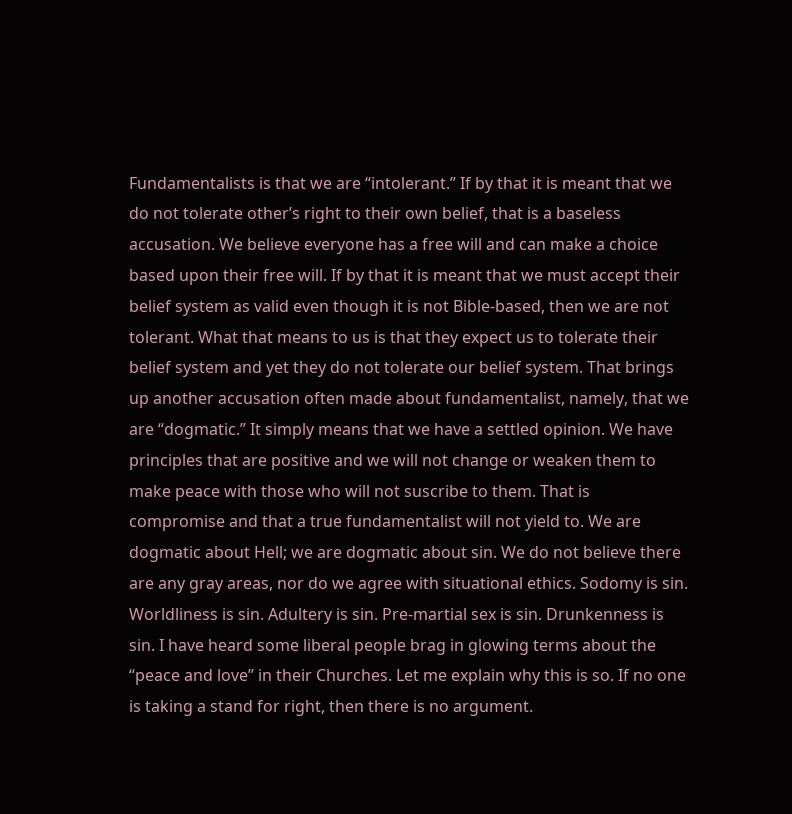Fundamentalists is that we are “intolerant.” If by that it is meant that we do not tolerate other’s right to their own belief, that is a baseless accusation. We believe everyone has a free will and can make a choice based upon their free will. If by that it is meant that we must accept their belief system as valid even though it is not Bible-based, then we are not tolerant. What that means to us is that they expect us to tolerate their belief system and yet they do not tolerate our belief system. That brings up another accusation often made about fundamentalist, namely, that we are “dogmatic.” It simply means that we have a settled opinion. We have principles that are positive and we will not change or weaken them to make peace with those who will not suscribe to them. That is compromise and that a true fundamentalist will not yield to. We are dogmatic about Hell; we are dogmatic about sin. We do not believe there are any gray areas, nor do we agree with situational ethics. Sodomy is sin. Worldliness is sin. Adultery is sin. Pre-martial sex is sin. Drunkenness is sin. I have heard some liberal people brag in glowing terms about the “peace and love” in their Churches. Let me explain why this is so. If no one is taking a stand for right, then there is no argument.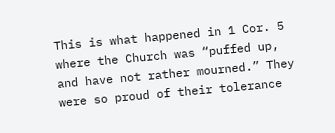This is what happened in 1 Cor. 5 where the Church was “puffed up, and have not rather mourned.” They were so proud of their tolerance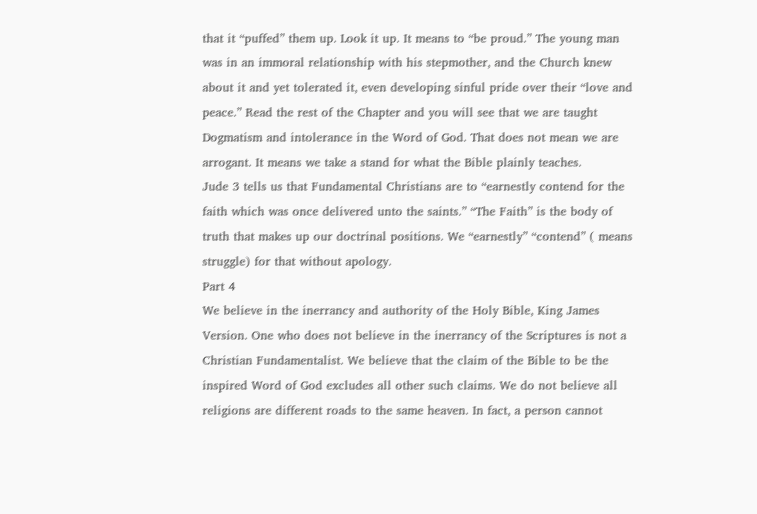that it “puffed” them up. Look it up. It means to “be proud.” The young man was in an immoral relationship with his stepmother, and the Church knew about it and yet tolerated it, even developing sinful pride over their “love and peace.” Read the rest of the Chapter and you will see that we are taught Dogmatism and intolerance in the Word of God. That does not mean we are arrogant. It means we take a stand for what the Bible plainly teaches.
Jude 3 tells us that Fundamental Christians are to “earnestly contend for the faith which was once delivered unto the saints.” “The Faith” is the body of truth that makes up our doctrinal positions. We “earnestly” “contend” ( means struggle) for that without apology.
Part 4
We believe in the inerrancy and authority of the Holy Bible, King James Version. One who does not believe in the inerrancy of the Scriptures is not a Christian Fundamentalist. We believe that the claim of the Bible to be the inspired Word of God excludes all other such claims. We do not believe all religions are different roads to the same heaven. In fact, a person cannot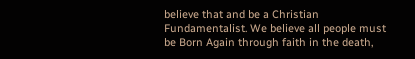believe that and be a Christian Fundamentalist. We believe all people must be Born Again through faith in the death,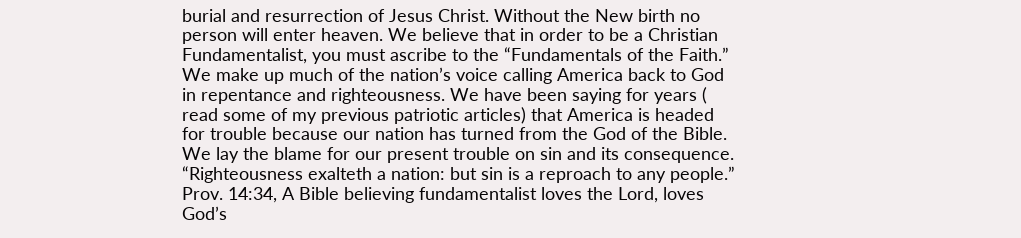burial and resurrection of Jesus Christ. Without the New birth no person will enter heaven. We believe that in order to be a Christian Fundamentalist, you must ascribe to the “Fundamentals of the Faith.” We make up much of the nation’s voice calling America back to God in repentance and righteousness. We have been saying for years ( read some of my previous patriotic articles) that America is headed for trouble because our nation has turned from the God of the Bible. We lay the blame for our present trouble on sin and its consequence. “Righteousness exalteth a nation: but sin is a reproach to any people.” Prov. 14:34, A Bible believing fundamentalist loves the Lord, loves God’s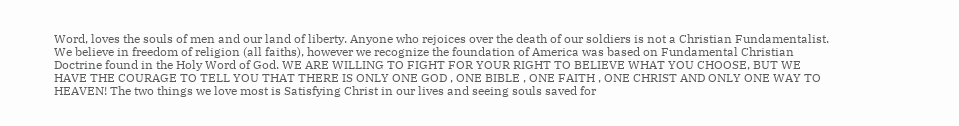Word, loves the souls of men and our land of liberty. Anyone who rejoices over the death of our soldiers is not a Christian Fundamentalist. We believe in freedom of religion (all faiths), however we recognize the foundation of America was based on Fundamental Christian Doctrine found in the Holy Word of God. WE ARE WILLING TO FIGHT FOR YOUR RIGHT TO BELIEVE WHAT YOU CHOOSE, BUT WE HAVE THE COURAGE TO TELL YOU THAT THERE IS ONLY ONE GOD , ONE BIBLE , ONE FAITH , ONE CHRIST AND ONLY ONE WAY TO HEAVEN! The two things we love most is Satisfying Christ in our lives and seeing souls saved for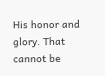His honor and glory. That cannot be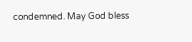condemned. May God bless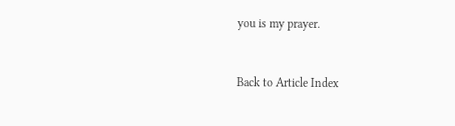you is my prayer.


Back to Article Index